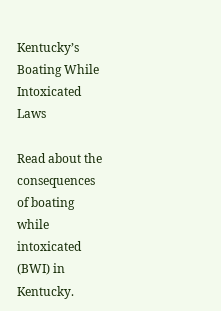Kentucky’s Boating While Intoxicated Laws

Read about the consequences of boating while intoxicated (BWI) in Kentucky.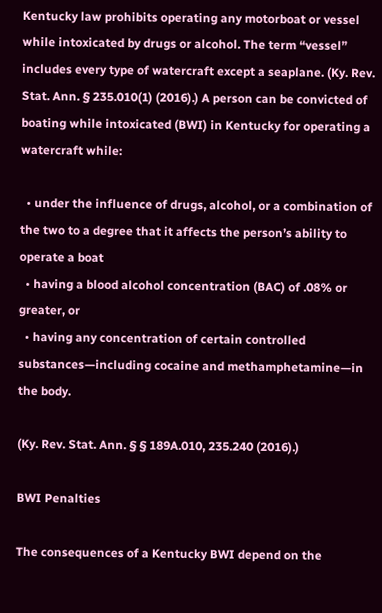Kentucky law prohibits operating any motorboat or vessel while intoxicated by drugs or alcohol. The term “vessel” includes every type of watercraft except a seaplane. (Ky. Rev. Stat. Ann. § 235.010(1) (2016).) A person can be convicted of boating while intoxicated (BWI) in Kentucky for operating a watercraft while:

  • under the influence of drugs, alcohol, or a combination of the two to a degree that it affects the person’s ability to operate a boat
  • having a blood alcohol concentration (BAC) of .08% or greater, or
  • having any concentration of certain controlled substances—including cocaine and methamphetamine—in the body.

(Ky. Rev. Stat. Ann. § § 189A.010, 235.240 (2016).)

BWI Penalties

The consequences of a Kentucky BWI depend on the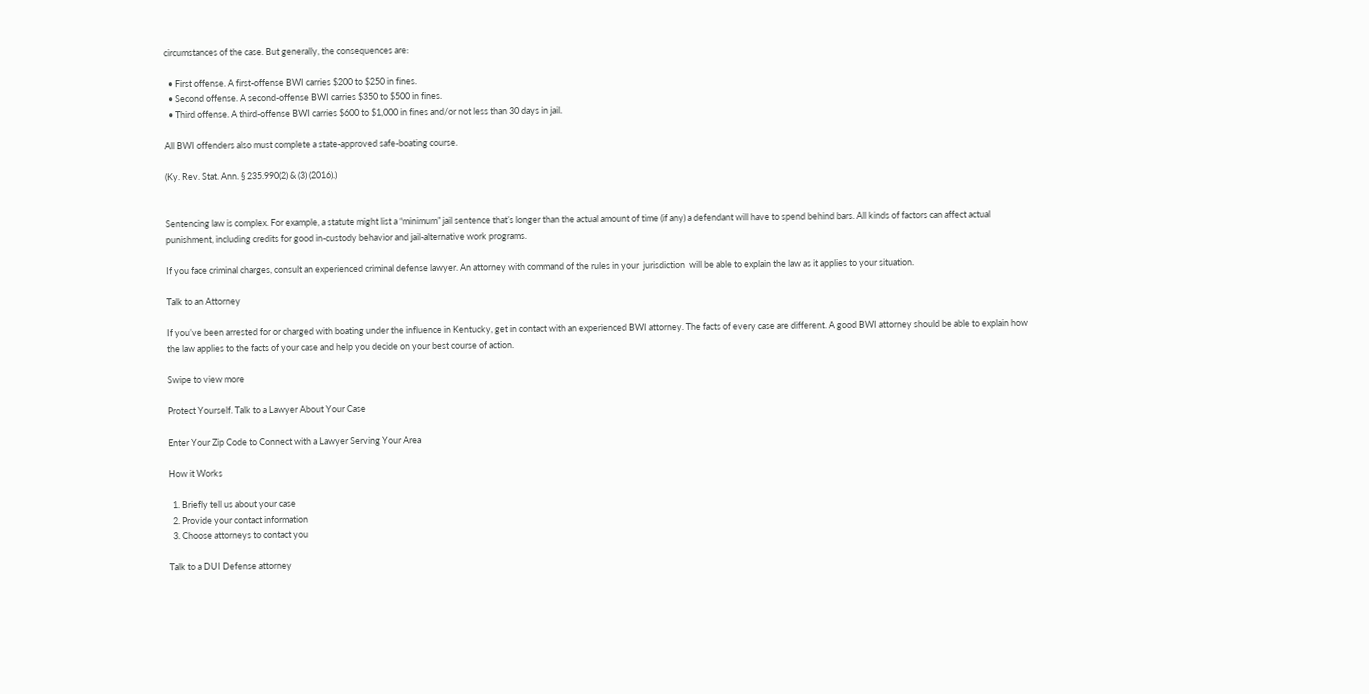circumstances of the case. But generally, the consequences are:

  • First offense. A first-offense BWI carries $200 to $250 in fines.
  • Second offense. A second-offense BWI carries $350 to $500 in fines.
  • Third offense. A third-offense BWI carries $600 to $1,000 in fines and/or not less than 30 days in jail.

All BWI offenders also must complete a state-approved safe-boating course.

(Ky. Rev. Stat. Ann. § 235.990(2) & (3) (2016).)


Sentencing law is complex. For example, a statute might list a “minimum” jail sentence that’s longer than the actual amount of time (if any) a defendant will have to spend behind bars. All kinds of factors can affect actual punishment, including credits for good in-custody behavior and jail-alternative work programs.

If you face criminal charges, consult an experienced criminal defense lawyer. An attorney with command of the rules in your  jurisdiction  will be able to explain the law as it applies to your situation.

Talk to an Attorney

If you’ve been arrested for or charged with boating under the influence in Kentucky, get in contact with an experienced BWI attorney. The facts of every case are different. A good BWI attorney should be able to explain how the law applies to the facts of your case and help you decide on your best course of action.

Swipe to view more

Protect Yourself. Talk to a Lawyer About Your Case

Enter Your Zip Code to Connect with a Lawyer Serving Your Area

How it Works

  1. Briefly tell us about your case
  2. Provide your contact information
  3. Choose attorneys to contact you

Talk to a DUI Defense attorney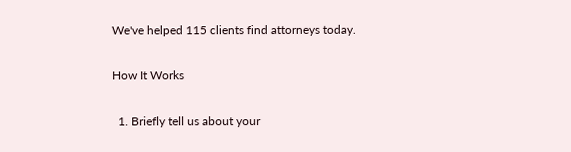We've helped 115 clients find attorneys today.

How It Works

  1. Briefly tell us about your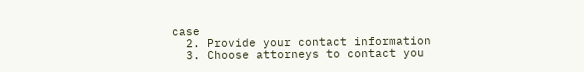case
  2. Provide your contact information
  3. Choose attorneys to contact you